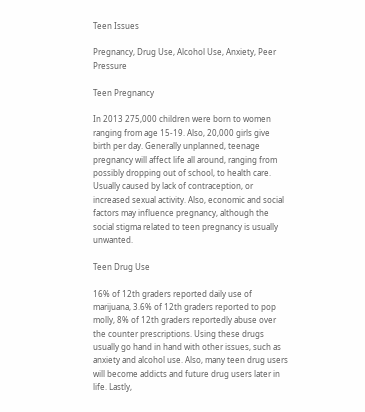Teen Issues

Pregnancy, Drug Use, Alcohol Use, Anxiety, Peer Pressure

Teen Pregnancy

In 2013 275,000 children were born to women ranging from age 15-19. Also, 20,000 girls give birth per day. Generally unplanned, teenage pregnancy will affect life all around, ranging from possibly dropping out of school, to health care. Usually caused by lack of contraception, or increased sexual activity. Also, economic and social factors may influence pregnancy, although the social stigma related to teen pregnancy is usually unwanted.

Teen Drug Use

16% of 12th graders reported daily use of marijuana, 3.6% of 12th graders reported to pop molly, 8% of 12th graders reportedly abuse over the counter prescriptions. Using these drugs usually go hand in hand with other issues, such as anxiety and alcohol use. Also, many teen drug users will become addicts and future drug users later in life. Lastly,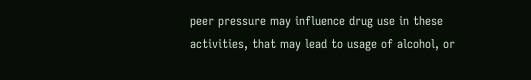peer pressure may influence drug use in these activities, that may lead to usage of alcohol, or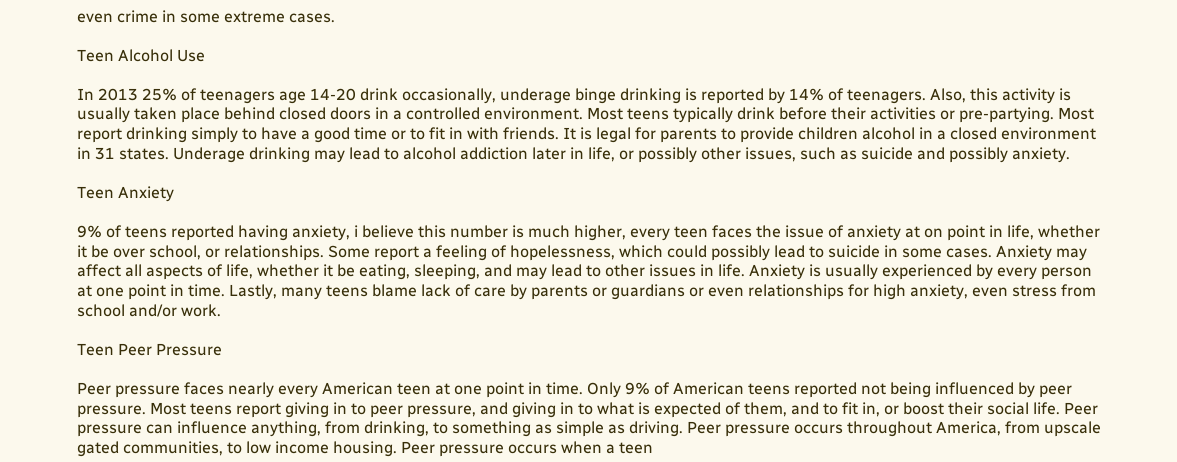even crime in some extreme cases.

Teen Alcohol Use

In 2013 25% of teenagers age 14-20 drink occasionally, underage binge drinking is reported by 14% of teenagers. Also, this activity is usually taken place behind closed doors in a controlled environment. Most teens typically drink before their activities or pre-partying. Most report drinking simply to have a good time or to fit in with friends. It is legal for parents to provide children alcohol in a closed environment in 31 states. Underage drinking may lead to alcohol addiction later in life, or possibly other issues, such as suicide and possibly anxiety.

Teen Anxiety

9% of teens reported having anxiety, i believe this number is much higher, every teen faces the issue of anxiety at on point in life, whether it be over school, or relationships. Some report a feeling of hopelessness, which could possibly lead to suicide in some cases. Anxiety may affect all aspects of life, whether it be eating, sleeping, and may lead to other issues in life. Anxiety is usually experienced by every person at one point in time. Lastly, many teens blame lack of care by parents or guardians or even relationships for high anxiety, even stress from school and/or work.

Teen Peer Pressure

Peer pressure faces nearly every American teen at one point in time. Only 9% of American teens reported not being influenced by peer pressure. Most teens report giving in to peer pressure, and giving in to what is expected of them, and to fit in, or boost their social life. Peer pressure can influence anything, from drinking, to something as simple as driving. Peer pressure occurs throughout America, from upscale gated communities, to low income housing. Peer pressure occurs when a teen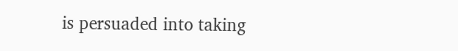is persuaded into taking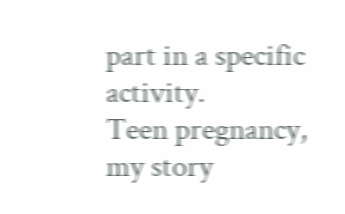part in a specific activity.
Teen pregnancy, my story